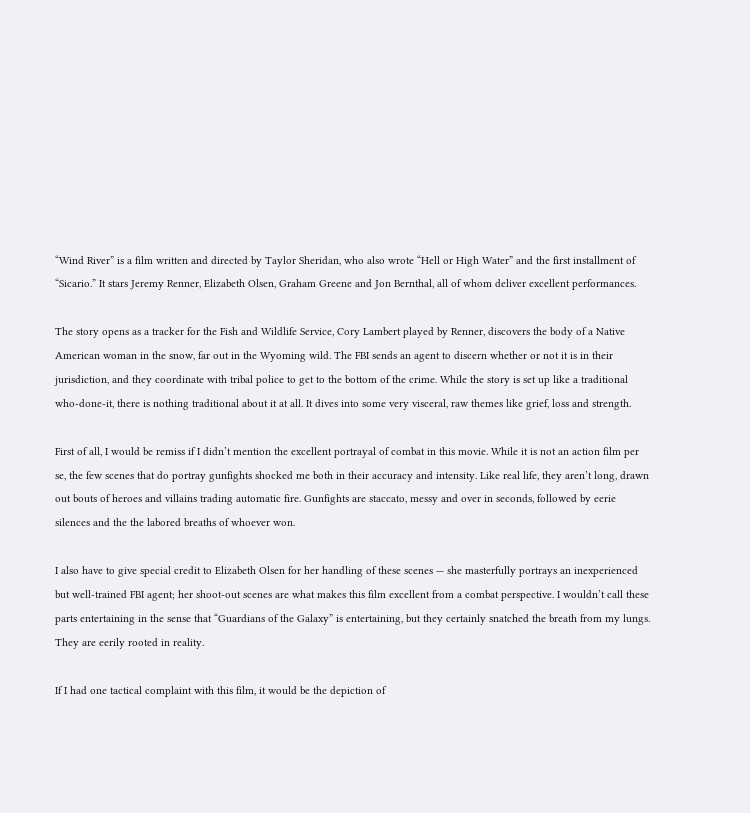“Wind River” is a film written and directed by Taylor Sheridan, who also wrote “Hell or High Water” and the first installment of “Sicario.” It stars Jeremy Renner, Elizabeth Olsen, Graham Greene and Jon Bernthal, all of whom deliver excellent performances.

The story opens as a tracker for the Fish and Wildlife Service, Cory Lambert played by Renner, discovers the body of a Native American woman in the snow, far out in the Wyoming wild. The FBI sends an agent to discern whether or not it is in their jurisdiction, and they coordinate with tribal police to get to the bottom of the crime. While the story is set up like a traditional who-done-it, there is nothing traditional about it at all. It dives into some very visceral, raw themes like grief, loss and strength.

First of all, I would be remiss if I didn’t mention the excellent portrayal of combat in this movie. While it is not an action film per se, the few scenes that do portray gunfights shocked me both in their accuracy and intensity. Like real life, they aren’t long, drawn out bouts of heroes and villains trading automatic fire. Gunfights are staccato, messy and over in seconds, followed by eerie silences and the the labored breaths of whoever won.

I also have to give special credit to Elizabeth Olsen for her handling of these scenes — she masterfully portrays an inexperienced but well-trained FBI agent; her shoot-out scenes are what makes this film excellent from a combat perspective. I wouldn’t call these parts entertaining in the sense that “Guardians of the Galaxy” is entertaining, but they certainly snatched the breath from my lungs. They are eerily rooted in reality.

If I had one tactical complaint with this film, it would be the depiction of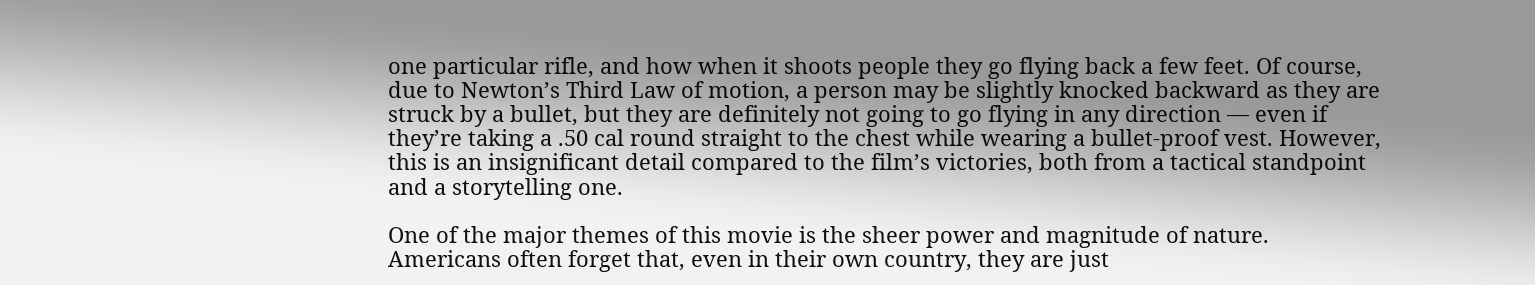one particular rifle, and how when it shoots people they go flying back a few feet. Of course, due to Newton’s Third Law of motion, a person may be slightly knocked backward as they are struck by a bullet, but they are definitely not going to go flying in any direction — even if they’re taking a .50 cal round straight to the chest while wearing a bullet-proof vest. However, this is an insignificant detail compared to the film’s victories, both from a tactical standpoint and a storytelling one.

One of the major themes of this movie is the sheer power and magnitude of nature. Americans often forget that, even in their own country, they are just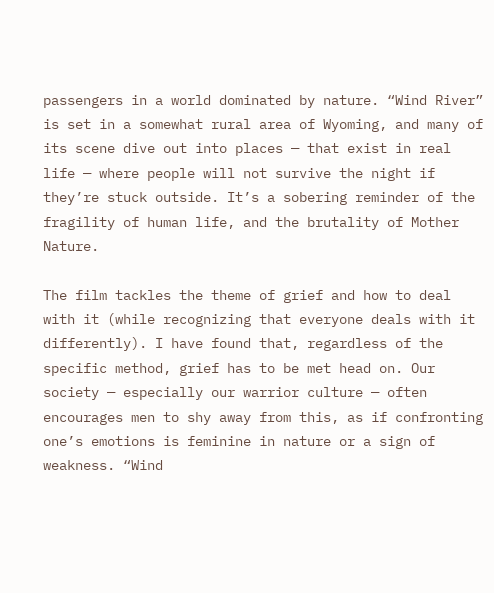passengers in a world dominated by nature. “Wind River” is set in a somewhat rural area of Wyoming, and many of its scene dive out into places — that exist in real life — where people will not survive the night if they’re stuck outside. It’s a sobering reminder of the fragility of human life, and the brutality of Mother Nature.

The film tackles the theme of grief and how to deal with it (while recognizing that everyone deals with it differently). I have found that, regardless of the specific method, grief has to be met head on. Our society — especially our warrior culture — often encourages men to shy away from this, as if confronting one’s emotions is feminine in nature or a sign of weakness. “Wind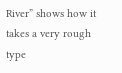River” shows how it takes a very rough type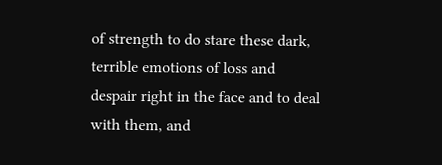of strength to do stare these dark, terrible emotions of loss and despair right in the face and to deal with them, and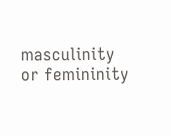masculinity or femininity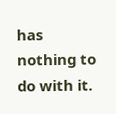has nothing to do with it.